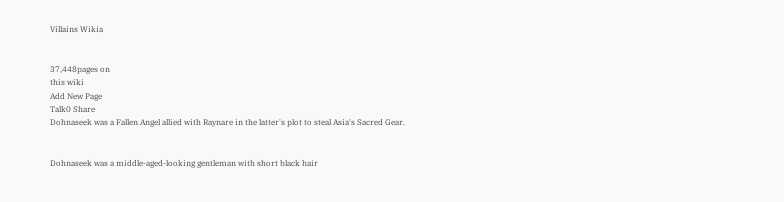Villains Wikia


37,448pages on
this wiki
Add New Page
Talk0 Share
Dohnaseek was a Fallen Angel allied with Raynare in the latter's plot to steal Asia's Sacred Gear.


Dohnaseek was a middle-aged-looking gentleman with short black hair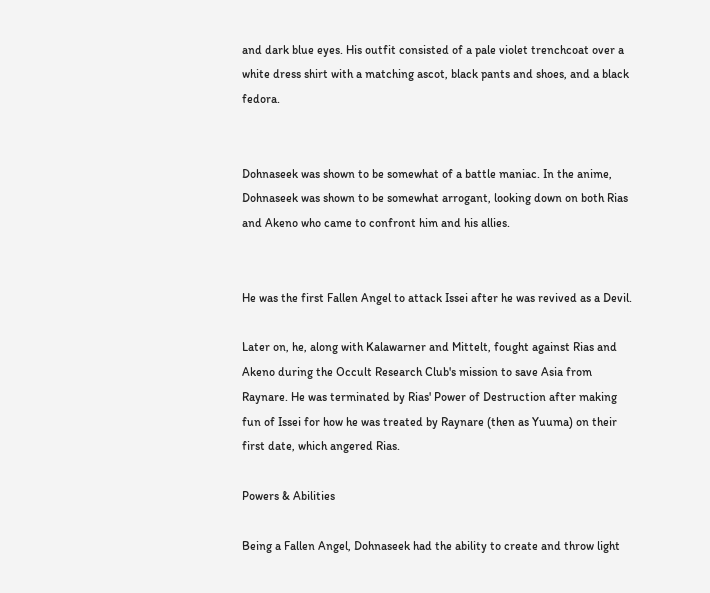and dark blue eyes. His outfit consisted of a pale violet trenchcoat over a white dress shirt with a matching ascot, black pants and shoes, and a black fedora.


Dohnaseek was shown to be somewhat of a battle maniac. In the anime, Dohnaseek was shown to be somewhat arrogant, looking down on both Rias and Akeno who came to confront him and his allies.


He was the first Fallen Angel to attack Issei after he was revived as a Devil.

Later on, he, along with Kalawarner and Mittelt, fought against Rias and Akeno during the Occult Research Club's mission to save Asia from Raynare. He was terminated by Rias' Power of Destruction after making fun of Issei for how he was treated by Raynare (then as Yuuma) on their first date, which angered Rias.

Powers & Abilities

Being a Fallen Angel, Dohnaseek had the ability to create and throw light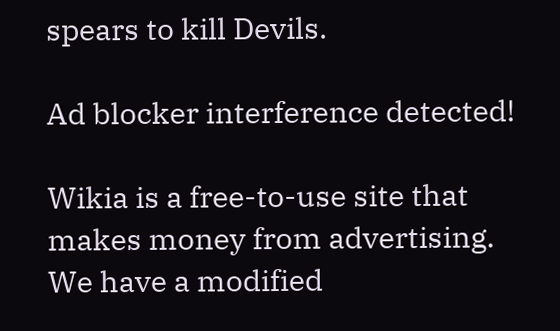spears to kill Devils.

Ad blocker interference detected!

Wikia is a free-to-use site that makes money from advertising. We have a modified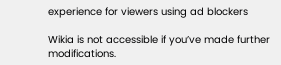experience for viewers using ad blockers

Wikia is not accessible if you’ve made further modifications.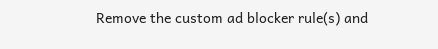Remove the custom ad blocker rule(s) and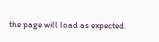the page will load as expected.